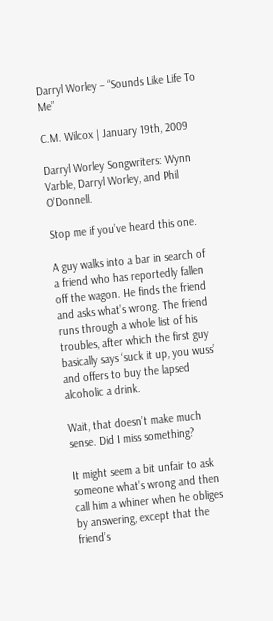Darryl Worley – “Sounds Like Life To Me”

C.M. Wilcox | January 19th, 2009

Darryl Worley Songwriters: Wynn Varble, Darryl Worley, and Phil O’Donnell.

Stop me if you’ve heard this one.

A guy walks into a bar in search of a friend who has reportedly fallen off the wagon. He finds the friend and asks what’s wrong. The friend runs through a whole list of his troubles, after which the first guy basically says ‘suck it up, you wuss’ and offers to buy the lapsed alcoholic a drink.

Wait, that doesn’t make much sense. Did I miss something?

It might seem a bit unfair to ask someone what’s wrong and then call him a whiner when he obliges by answering, except that the friend’s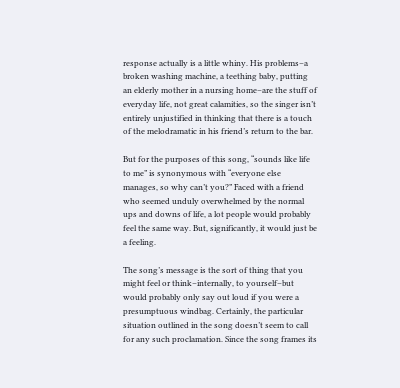response actually is a little whiny. His problems–a broken washing machine, a teething baby, putting an elderly mother in a nursing home–are the stuff of everyday life, not great calamities, so the singer isn’t entirely unjustified in thinking that there is a touch of the melodramatic in his friend’s return to the bar.

But for the purposes of this song, “sounds like life to me” is synonymous with “everyone else manages, so why can’t you?” Faced with a friend who seemed unduly overwhelmed by the normal ups and downs of life, a lot people would probably feel the same way. But, significantly, it would just be a feeling.

The song’s message is the sort of thing that you might feel or think–internally, to yourself–but would probably only say out loud if you were a presumptuous windbag. Certainly, the particular situation outlined in the song doesn’t seem to call for any such proclamation. Since the song frames its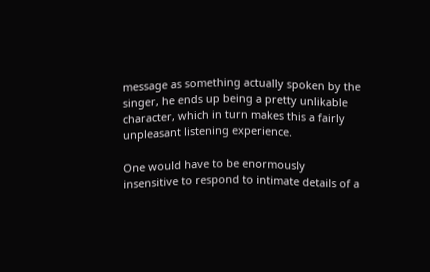message as something actually spoken by the singer, he ends up being a pretty unlikable character, which in turn makes this a fairly unpleasant listening experience.

One would have to be enormously insensitive to respond to intimate details of a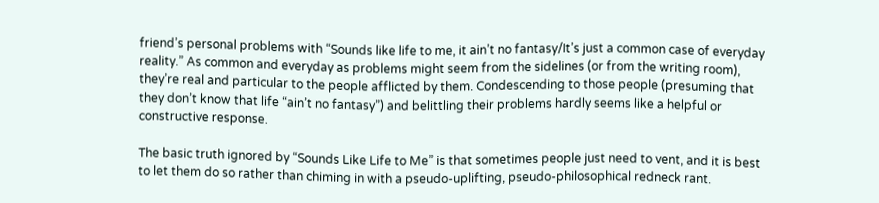friend’s personal problems with “Sounds like life to me, it ain’t no fantasy/It’s just a common case of everyday reality.” As common and everyday as problems might seem from the sidelines (or from the writing room), they’re real and particular to the people afflicted by them. Condescending to those people (presuming that they don’t know that life “ain’t no fantasy”) and belittling their problems hardly seems like a helpful or constructive response.

The basic truth ignored by “Sounds Like Life to Me” is that sometimes people just need to vent, and it is best to let them do so rather than chiming in with a pseudo-uplifting, pseudo-philosophical redneck rant.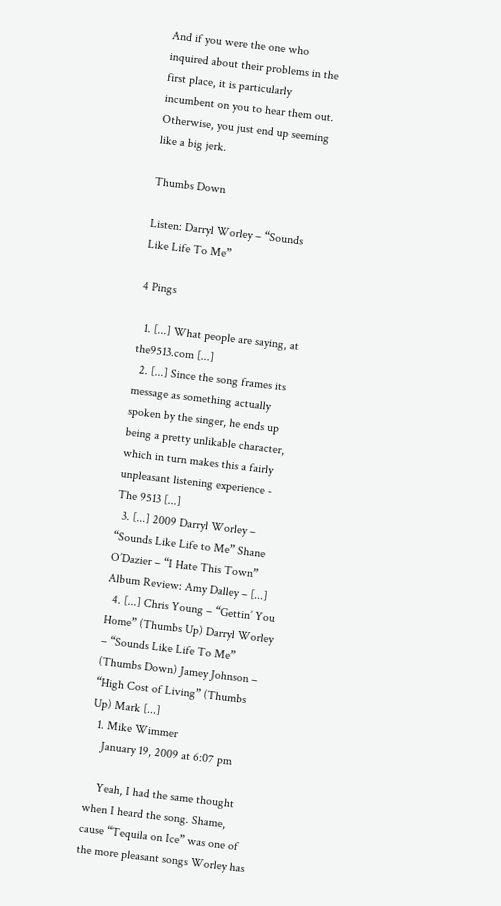And if you were the one who inquired about their problems in the first place, it is particularly incumbent on you to hear them out. Otherwise, you just end up seeming like a big jerk.

Thumbs Down

Listen: Darryl Worley – “Sounds Like Life To Me”

4 Pings

  1. [...] What people are saying, at the9513.com [...]
  2. [...] Since the song frames its message as something actually spoken by the singer, he ends up being a pretty unlikable character, which in turn makes this a fairly unpleasant listening experience - The 9513 [...]
  3. [...] 2009 Darryl Worley – “Sounds Like Life to Me” Shane O’Dazier – “I Hate This Town” Album Review: Amy Dalley – [...]
  4. [...] Chris Young – “Gettin’ You Home” (Thumbs Up) Darryl Worley – “Sounds Like Life To Me” (Thumbs Down) Jamey Johnson – “High Cost of Living” (Thumbs Up) Mark [...]
  1. Mike Wimmer
    January 19, 2009 at 6:07 pm

    Yeah, I had the same thought when I heard the song. Shame, cause “Tequila on Ice” was one of the more pleasant songs Worley has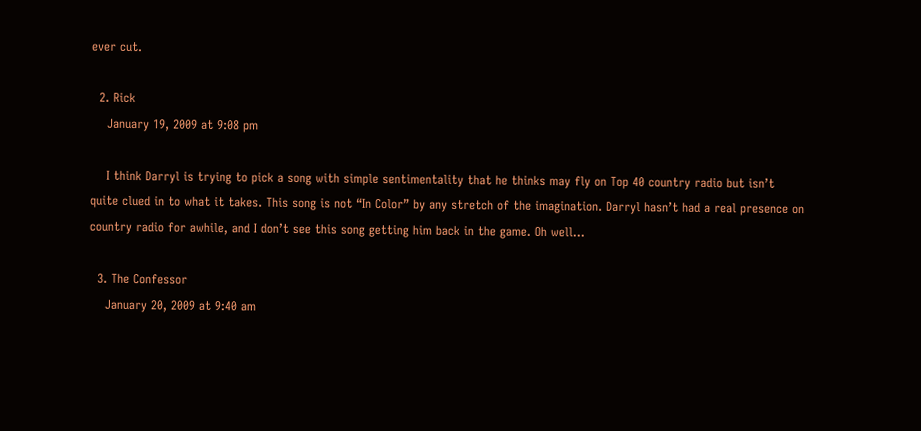ever cut.

  2. Rick
    January 19, 2009 at 9:08 pm

    I think Darryl is trying to pick a song with simple sentimentality that he thinks may fly on Top 40 country radio but isn’t quite clued in to what it takes. This song is not “In Color” by any stretch of the imagination. Darryl hasn’t had a real presence on country radio for awhile, and I don’t see this song getting him back in the game. Oh well…

  3. The Confessor
    January 20, 2009 at 9:40 am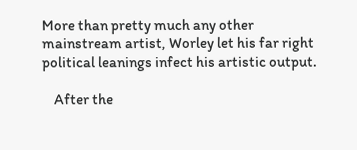More than pretty much any other mainstream artist, Worley let his far right political leanings infect his artistic output.

    After the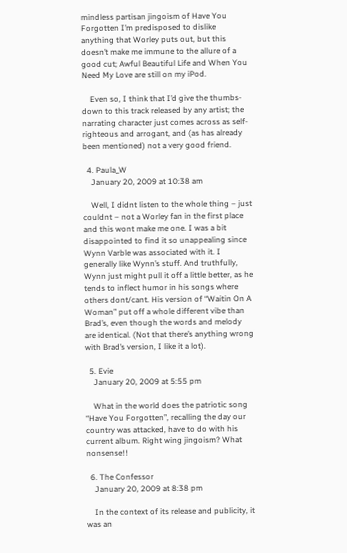mindless partisan jingoism of Have You Forgotten I’m predisposed to dislike anything that Worley puts out, but this doesn’t make me immune to the allure of a good cut; Awful Beautiful Life and When You Need My Love are still on my iPod.

    Even so, I think that I’d give the thumbs-down to this track released by any artist; the narrating character just comes across as self-righteous and arrogant, and (as has already been mentioned) not a very good friend.

  4. Paula_W
    January 20, 2009 at 10:38 am

    Well, I didnt listen to the whole thing – just couldnt – not a Worley fan in the first place and this wont make me one. I was a bit disappointed to find it so unappealing since Wynn Varble was associated with it. I generally like Wynn’s stuff. And truthfully, Wynn just might pull it off a little better, as he tends to inflect humor in his songs where others dont/cant. His version of “Waitin On A Woman” put off a whole different vibe than Brad’s, even though the words and melody are identical. (Not that there’s anything wrong with Brad’s version, I like it a lot).

  5. Evie
    January 20, 2009 at 5:55 pm

    What in the world does the patriotic song “Have You Forgotten”, recalling the day our country was attacked, have to do with his current album. Right wing jingoism? What nonsense!!

  6. The Confessor
    January 20, 2009 at 8:38 pm

    In the context of its release and publicity, it was an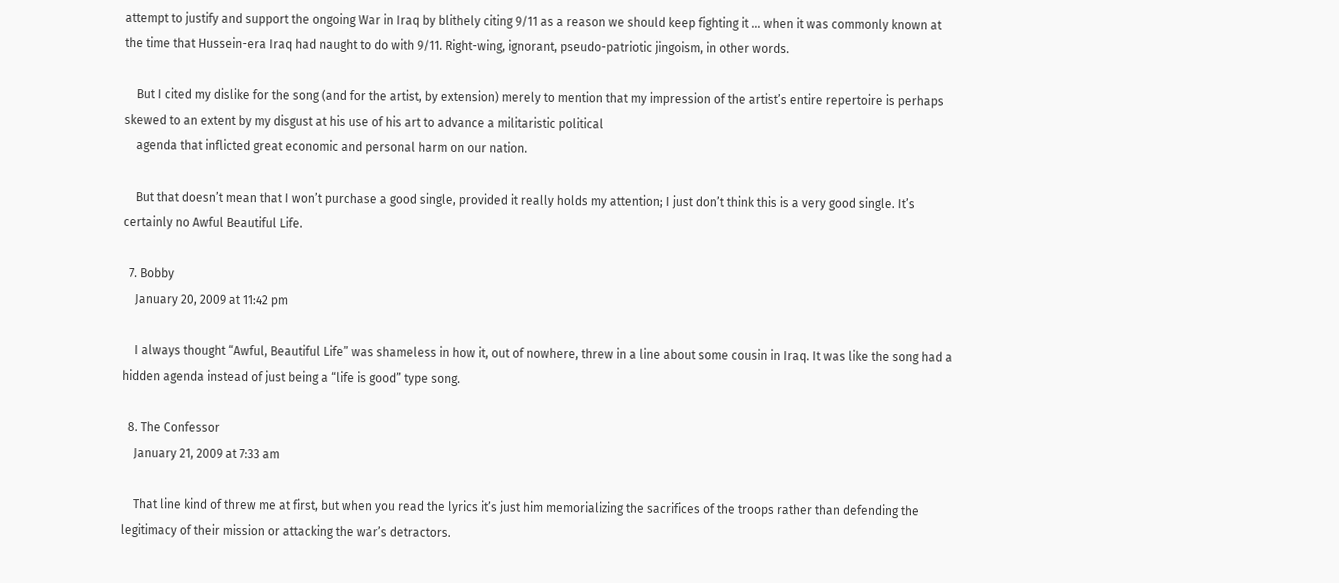attempt to justify and support the ongoing War in Iraq by blithely citing 9/11 as a reason we should keep fighting it … when it was commonly known at the time that Hussein-era Iraq had naught to do with 9/11. Right-wing, ignorant, pseudo-patriotic jingoism, in other words.

    But I cited my dislike for the song (and for the artist, by extension) merely to mention that my impression of the artist’s entire repertoire is perhaps skewed to an extent by my disgust at his use of his art to advance a militaristic political
    agenda that inflicted great economic and personal harm on our nation.

    But that doesn’t mean that I won’t purchase a good single, provided it really holds my attention; I just don’t think this is a very good single. It’s certainly no Awful Beautiful Life.

  7. Bobby
    January 20, 2009 at 11:42 pm

    I always thought “Awful, Beautiful Life” was shameless in how it, out of nowhere, threw in a line about some cousin in Iraq. It was like the song had a hidden agenda instead of just being a “life is good” type song.

  8. The Confessor
    January 21, 2009 at 7:33 am

    That line kind of threw me at first, but when you read the lyrics it’s just him memorializing the sacrifices of the troops rather than defending the legitimacy of their mission or attacking the war’s detractors.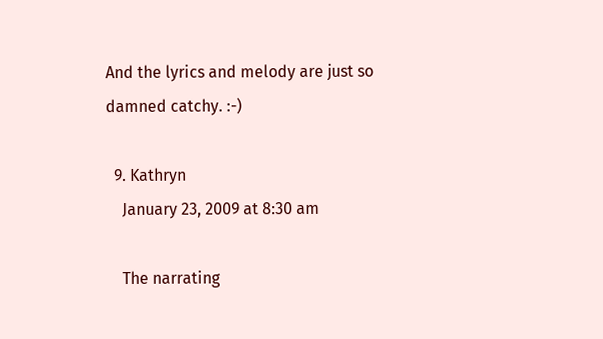And the lyrics and melody are just so damned catchy. :-)

  9. Kathryn
    January 23, 2009 at 8:30 am

    The narrating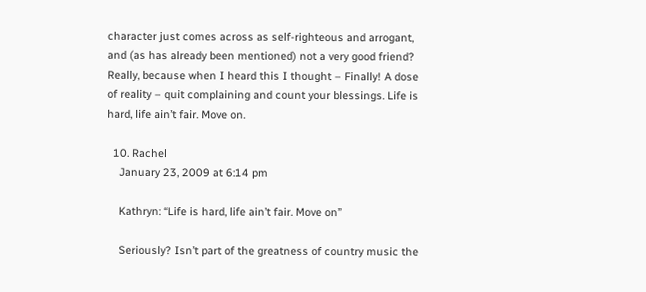character just comes across as self-righteous and arrogant, and (as has already been mentioned) not a very good friend? Really, because when I heard this I thought – Finally! A dose of reality – quit complaining and count your blessings. Life is hard, life ain’t fair. Move on.

  10. Rachel
    January 23, 2009 at 6:14 pm

    Kathryn: “Life is hard, life ain’t fair. Move on”

    Seriously? Isn’t part of the greatness of country music the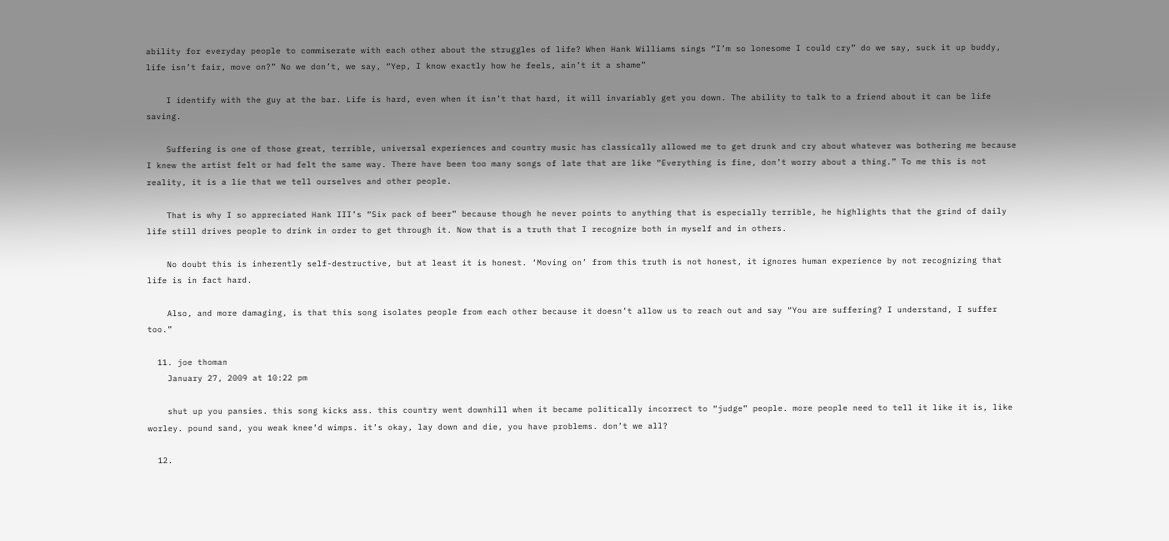ability for everyday people to commiserate with each other about the struggles of life? When Hank Williams sings “I’m so lonesome I could cry” do we say, suck it up buddy, life isn’t fair, move on?” No we don’t, we say, “Yep, I know exactly how he feels, ain’t it a shame”

    I identify with the guy at the bar. Life is hard, even when it isn’t that hard, it will invariably get you down. The ability to talk to a friend about it can be life saving.

    Suffering is one of those great, terrible, universal experiences and country music has classically allowed me to get drunk and cry about whatever was bothering me because I knew the artist felt or had felt the same way. There have been too many songs of late that are like “Everything is fine, don’t worry about a thing.” To me this is not reality, it is a lie that we tell ourselves and other people.

    That is why I so appreciated Hank III’s “Six pack of beer” because though he never points to anything that is especially terrible, he highlights that the grind of daily life still drives people to drink in order to get through it. Now that is a truth that I recognize both in myself and in others.

    No doubt this is inherently self-destructive, but at least it is honest. ‘Moving on’ from this truth is not honest, it ignores human experience by not recognizing that life is in fact hard.

    Also, and more damaging, is that this song isolates people from each other because it doesn’t allow us to reach out and say “You are suffering? I understand, I suffer too.”

  11. joe thoman
    January 27, 2009 at 10:22 pm

    shut up you pansies. this song kicks ass. this country went downhill when it became politically incorrect to “judge” people. more people need to tell it like it is, like worley. pound sand, you weak knee’d wimps. it’s okay, lay down and die, you have problems. don’t we all?

  12.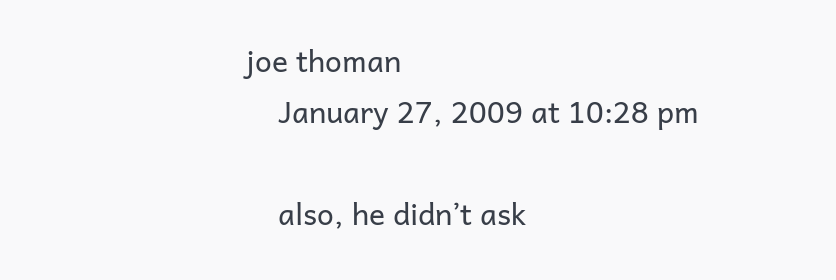joe thoman
    January 27, 2009 at 10:28 pm

    also, he didn’t ask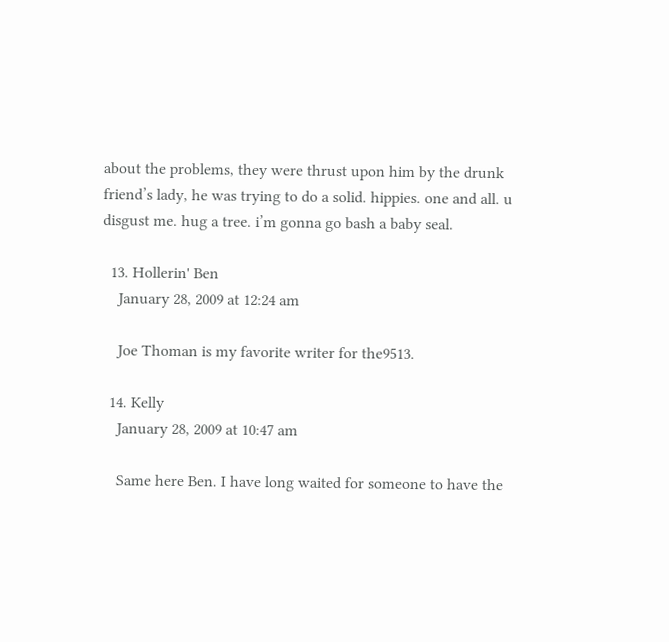about the problems, they were thrust upon him by the drunk friend’s lady, he was trying to do a solid. hippies. one and all. u disgust me. hug a tree. i’m gonna go bash a baby seal.

  13. Hollerin' Ben
    January 28, 2009 at 12:24 am

    Joe Thoman is my favorite writer for the9513.

  14. Kelly
    January 28, 2009 at 10:47 am

    Same here Ben. I have long waited for someone to have the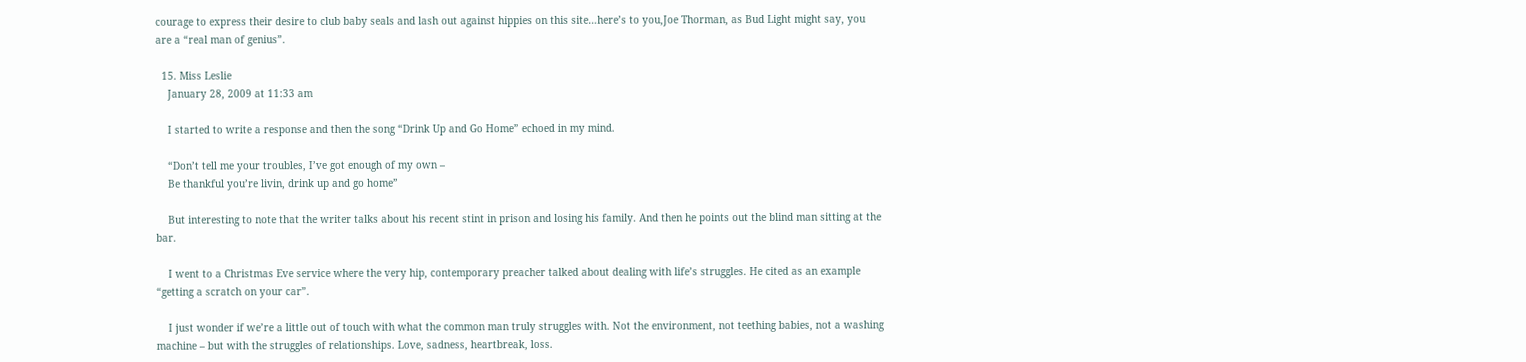courage to express their desire to club baby seals and lash out against hippies on this site…here’s to you,Joe Thorman, as Bud Light might say, you are a “real man of genius”.

  15. Miss Leslie
    January 28, 2009 at 11:33 am

    I started to write a response and then the song “Drink Up and Go Home” echoed in my mind.

    “Don’t tell me your troubles, I’ve got enough of my own –
    Be thankful you’re livin, drink up and go home”

    But interesting to note that the writer talks about his recent stint in prison and losing his family. And then he points out the blind man sitting at the bar.

    I went to a Christmas Eve service where the very hip, contemporary preacher talked about dealing with life’s struggles. He cited as an example “getting a scratch on your car”.

    I just wonder if we’re a little out of touch with what the common man truly struggles with. Not the environment, not teething babies, not a washing machine – but with the struggles of relationships. Love, sadness, heartbreak, loss.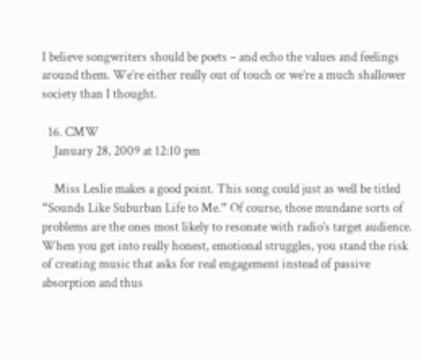I believe songwriters should be poets – and echo the values and feelings around them. We’re either really out of touch or we’re a much shallower society than I thought.

  16. CMW
    January 28, 2009 at 12:10 pm

    Miss Leslie makes a good point. This song could just as well be titled “Sounds Like Suburban Life to Me.” Of course, those mundane sorts of problems are the ones most likely to resonate with radio’s target audience. When you get into really honest, emotional struggles, you stand the risk of creating music that asks for real engagement instead of passive absorption and thus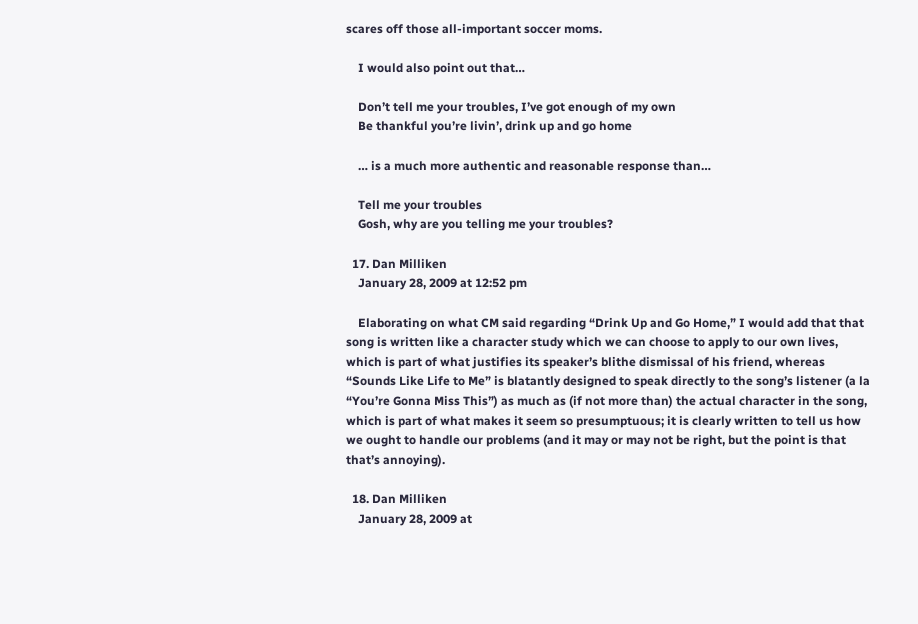scares off those all-important soccer moms.

    I would also point out that…

    Don’t tell me your troubles, I’ve got enough of my own
    Be thankful you’re livin’, drink up and go home

    … is a much more authentic and reasonable response than…

    Tell me your troubles
    Gosh, why are you telling me your troubles?

  17. Dan Milliken
    January 28, 2009 at 12:52 pm

    Elaborating on what CM said regarding “Drink Up and Go Home,” I would add that that song is written like a character study which we can choose to apply to our own lives, which is part of what justifies its speaker’s blithe dismissal of his friend, whereas “Sounds Like Life to Me” is blatantly designed to speak directly to the song’s listener (a la “You’re Gonna Miss This”) as much as (if not more than) the actual character in the song, which is part of what makes it seem so presumptuous; it is clearly written to tell us how we ought to handle our problems (and it may or may not be right, but the point is that that’s annoying).

  18. Dan Milliken
    January 28, 2009 at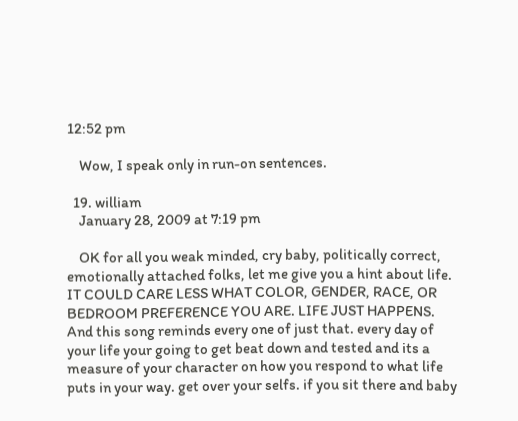12:52 pm

    Wow, I speak only in run-on sentences.

  19. william
    January 28, 2009 at 7:19 pm

    OK for all you weak minded, cry baby, politically correct, emotionally attached folks, let me give you a hint about life. IT COULD CARE LESS WHAT COLOR, GENDER, RACE, OR BEDROOM PREFERENCE YOU ARE. LIFE JUST HAPPENS. And this song reminds every one of just that. every day of your life your going to get beat down and tested and its a measure of your character on how you respond to what life puts in your way. get over your selfs. if you sit there and baby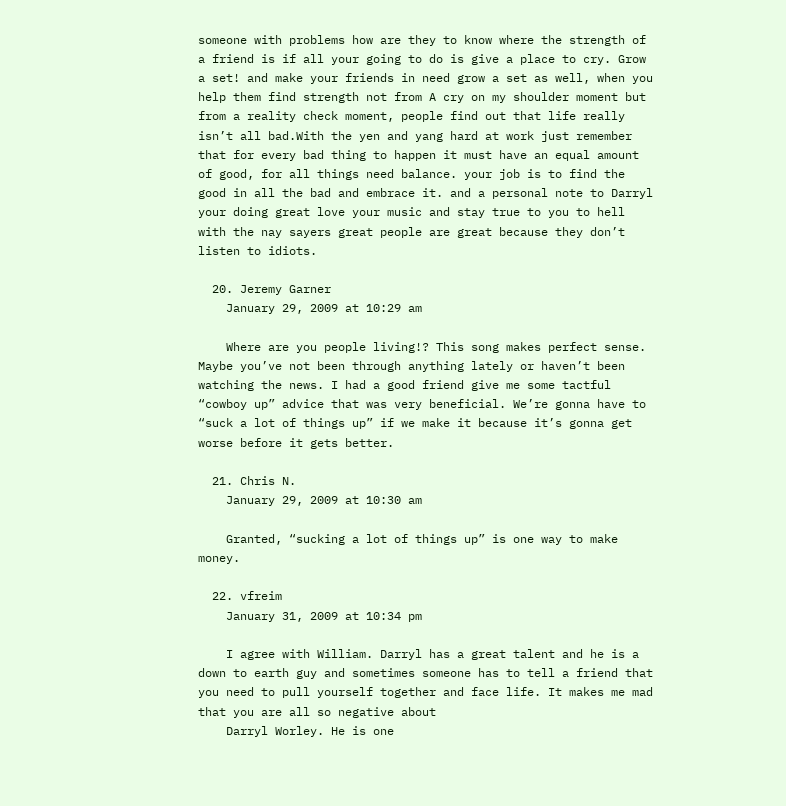someone with problems how are they to know where the strength of a friend is if all your going to do is give a place to cry. Grow a set! and make your friends in need grow a set as well, when you help them find strength not from A cry on my shoulder moment but from a reality check moment, people find out that life really isn’t all bad.With the yen and yang hard at work just remember that for every bad thing to happen it must have an equal amount of good, for all things need balance. your job is to find the good in all the bad and embrace it. and a personal note to Darryl your doing great love your music and stay true to you to hell with the nay sayers great people are great because they don’t listen to idiots.

  20. Jeremy Garner
    January 29, 2009 at 10:29 am

    Where are you people living!? This song makes perfect sense. Maybe you’ve not been through anything lately or haven’t been watching the news. I had a good friend give me some tactful “cowboy up” advice that was very beneficial. We’re gonna have to “suck a lot of things up” if we make it because it’s gonna get worse before it gets better.

  21. Chris N.
    January 29, 2009 at 10:30 am

    Granted, “sucking a lot of things up” is one way to make money.

  22. vfreim
    January 31, 2009 at 10:34 pm

    I agree with William. Darryl has a great talent and he is a down to earth guy and sometimes someone has to tell a friend that you need to pull yourself together and face life. It makes me mad that you are all so negative about
    Darryl Worley. He is one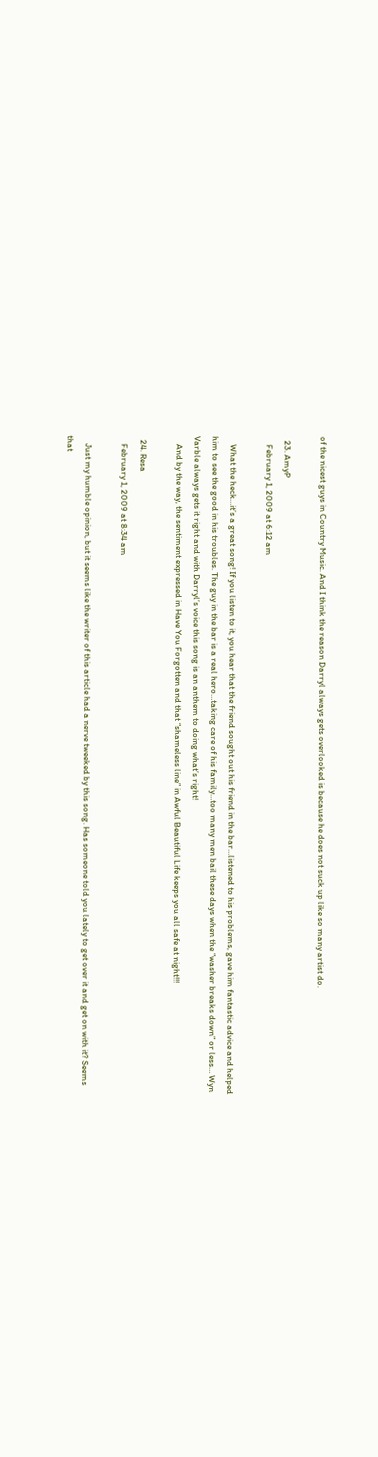of the nicest guys in Country Music. And I think the reason Darryl always gets overlooked is because he does not suck up like so many artist do.

  23. AmyP
    February 1, 2009 at 6:12 am

    What the heck…it’s a great song! If you listen to it, you hear that the friend sought out his friend in the bar…listened to his problems, gave him fantastic advice and helped him to see the good in his troubles. The guy in the bar is a real hero…taking care of his family…too many men bail these days when the “washer breaks down” or less… Wyn Varble always gets it right and with Darryl’s voice this song is an anthem to doing what’s right!
    And by the way, the sentiment expressed in Have You Forgotten and that “shameless line” in Awful Beautiful Life keeps you all safe at night!!!

  24. Resa
    February 1, 2009 at 8:34 am

    Just my humble opinion, but it seems like the writer of this article had a nerve tweeked by this song. Has someone told you lately to get over it and get on with it? Seems that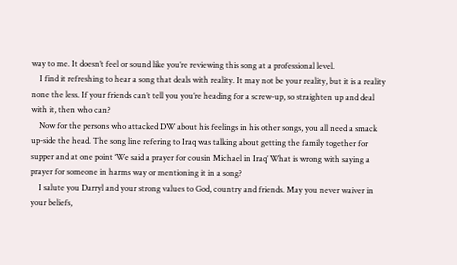way to me. It doesn’t feel or sound like you’re reviewing this song at a professional level.
    I find it refreshing to hear a song that deals with reality. It may not be your reality, but it is a reality none the less. If your friends can’t tell you you’re heading for a screw-up, so straighten up and deal with it, then who can?
    Now for the persons who attacked DW about his feelings in his other songs, you all need a smack up-side the head. The song line refering to Iraq was talking about getting the family together for supper and at one point ‘We said a prayer for cousin Michael in Iraq’ What is wrong with saying a prayer for someone in harms way or mentioning it in a song?
    I salute you Darryl and your strong values to God, country and friends. May you never waiver in your beliefs,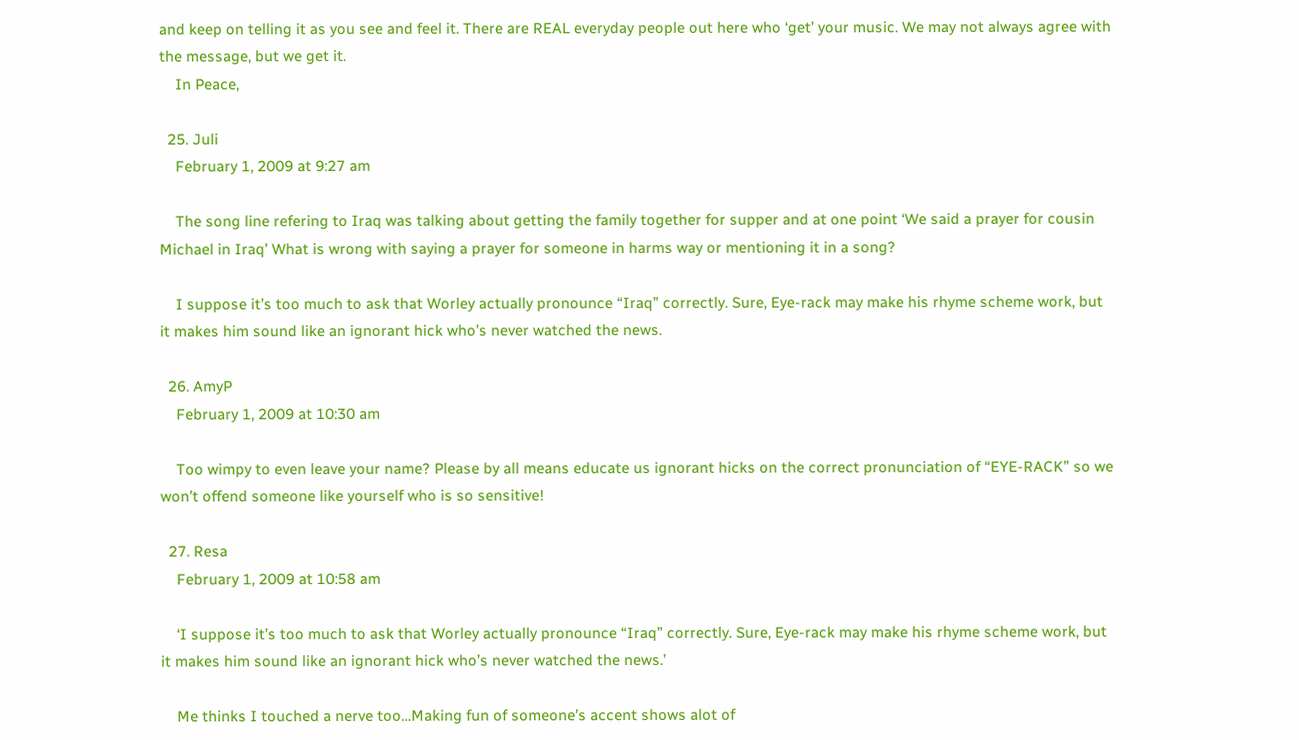and keep on telling it as you see and feel it. There are REAL everyday people out here who ‘get’ your music. We may not always agree with the message, but we get it.
    In Peace,

  25. Juli
    February 1, 2009 at 9:27 am

    The song line refering to Iraq was talking about getting the family together for supper and at one point ‘We said a prayer for cousin Michael in Iraq’ What is wrong with saying a prayer for someone in harms way or mentioning it in a song?

    I suppose it’s too much to ask that Worley actually pronounce “Iraq” correctly. Sure, Eye-rack may make his rhyme scheme work, but it makes him sound like an ignorant hick who’s never watched the news.

  26. AmyP
    February 1, 2009 at 10:30 am

    Too wimpy to even leave your name? Please by all means educate us ignorant hicks on the correct pronunciation of “EYE-RACK” so we won’t offend someone like yourself who is so sensitive!

  27. Resa
    February 1, 2009 at 10:58 am

    ‘I suppose it’s too much to ask that Worley actually pronounce “Iraq” correctly. Sure, Eye-rack may make his rhyme scheme work, but it makes him sound like an ignorant hick who’s never watched the news.’

    Me thinks I touched a nerve too…Making fun of someone’s accent shows alot of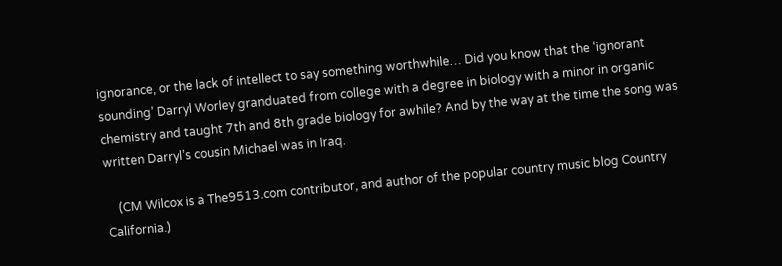ignorance, or the lack of intellect to say something worthwhile… Did you know that the ‘ignorant sounding’ Darryl Worley granduated from college with a degree in biology with a minor in organic chemistry and taught 7th and 8th grade biology for awhile? And by the way at the time the song was written Darryl’s cousin Michael was in Iraq.

    (CM Wilcox is a The9513.com contributor, and author of the popular country music blog Country California.)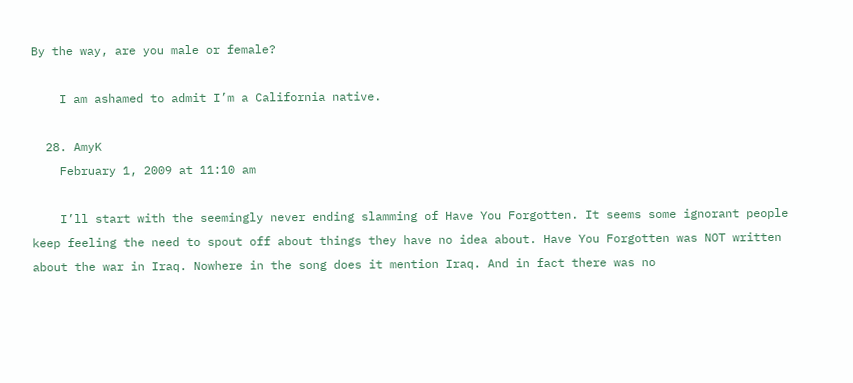By the way, are you male or female?

    I am ashamed to admit I’m a California native.

  28. AmyK
    February 1, 2009 at 11:10 am

    I’ll start with the seemingly never ending slamming of Have You Forgotten. It seems some ignorant people keep feeling the need to spout off about things they have no idea about. Have You Forgotten was NOT written about the war in Iraq. Nowhere in the song does it mention Iraq. And in fact there was no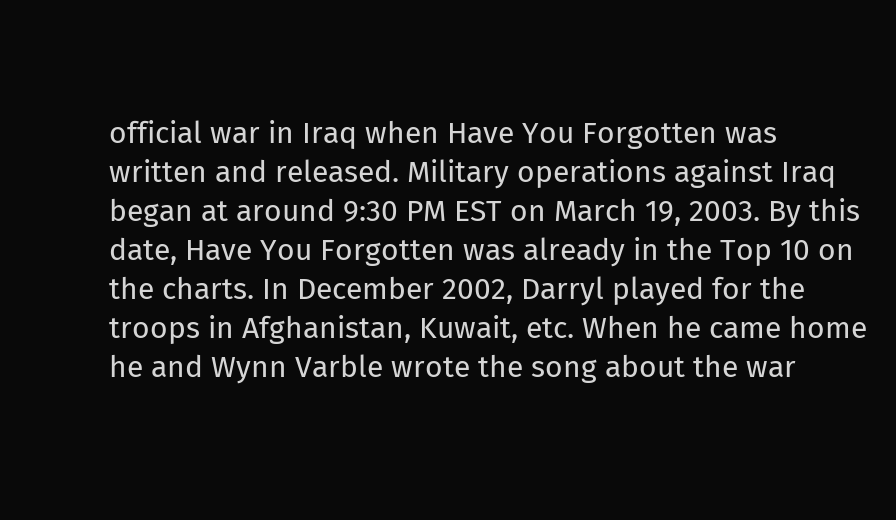official war in Iraq when Have You Forgotten was written and released. Military operations against Iraq began at around 9:30 PM EST on March 19, 2003. By this date, Have You Forgotten was already in the Top 10 on the charts. In December 2002, Darryl played for the troops in Afghanistan, Kuwait, etc. When he came home he and Wynn Varble wrote the song about the war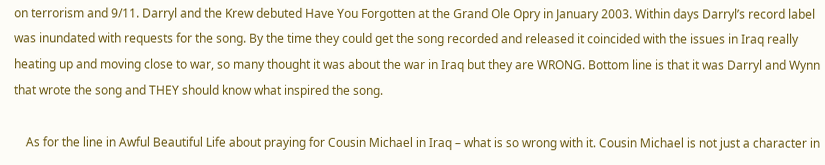on terrorism and 9/11. Darryl and the Krew debuted Have You Forgotten at the Grand Ole Opry in January 2003. Within days Darryl’s record label was inundated with requests for the song. By the time they could get the song recorded and released it coincided with the issues in Iraq really heating up and moving close to war, so many thought it was about the war in Iraq but they are WRONG. Bottom line is that it was Darryl and Wynn that wrote the song and THEY should know what inspired the song.

    As for the line in Awful Beautiful Life about praying for Cousin Michael in Iraq – what is so wrong with it. Cousin Michael is not just a character in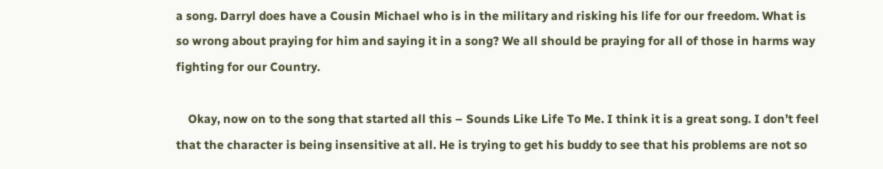a song. Darryl does have a Cousin Michael who is in the military and risking his life for our freedom. What is so wrong about praying for him and saying it in a song? We all should be praying for all of those in harms way fighting for our Country.

    Okay, now on to the song that started all this – Sounds Like Life To Me. I think it is a great song. I don’t feel that the character is being insensitive at all. He is trying to get his buddy to see that his problems are not so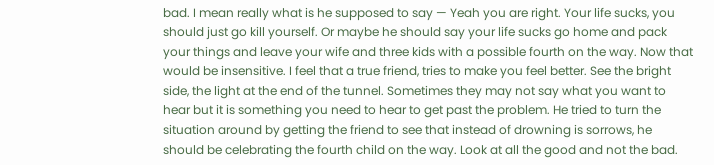bad. I mean really what is he supposed to say — Yeah you are right. Your life sucks, you should just go kill yourself. Or maybe he should say your life sucks go home and pack your things and leave your wife and three kids with a possible fourth on the way. Now that would be insensitive. I feel that a true friend, tries to make you feel better. See the bright side, the light at the end of the tunnel. Sometimes they may not say what you want to hear but it is something you need to hear to get past the problem. He tried to turn the situation around by getting the friend to see that instead of drowning is sorrows, he should be celebrating the fourth child on the way. Look at all the good and not the bad.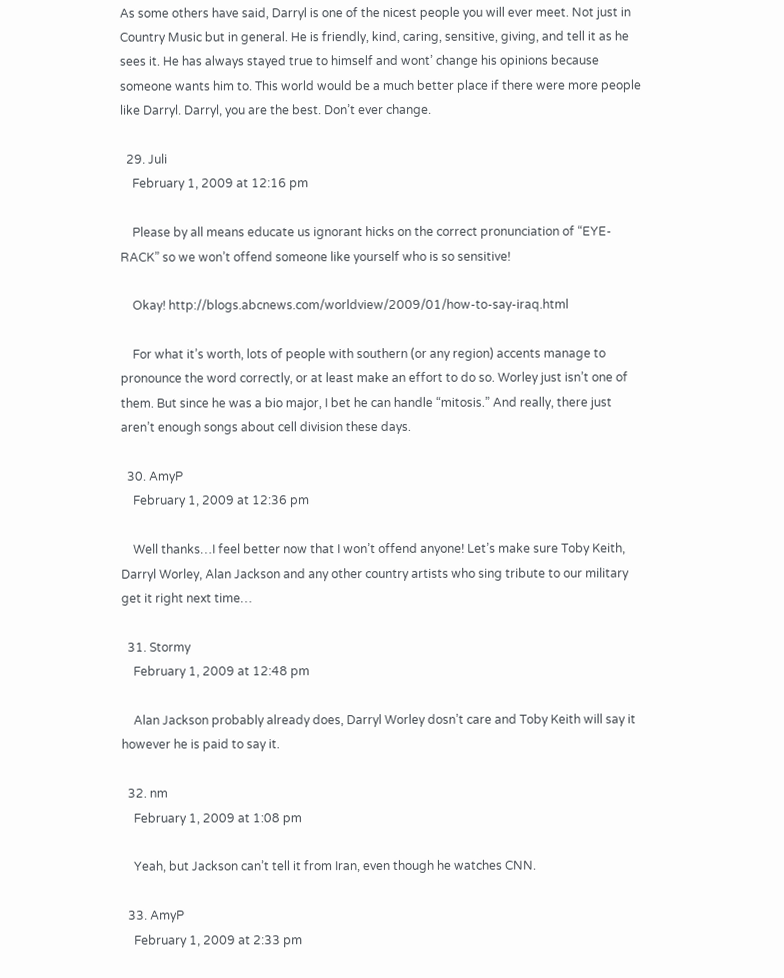As some others have said, Darryl is one of the nicest people you will ever meet. Not just in Country Music but in general. He is friendly, kind, caring, sensitive, giving, and tell it as he sees it. He has always stayed true to himself and wont’ change his opinions because someone wants him to. This world would be a much better place if there were more people like Darryl. Darryl, you are the best. Don’t ever change.

  29. Juli
    February 1, 2009 at 12:16 pm

    Please by all means educate us ignorant hicks on the correct pronunciation of “EYE-RACK” so we won’t offend someone like yourself who is so sensitive!

    Okay! http://blogs.abcnews.com/worldview/2009/01/how-to-say-iraq.html

    For what it’s worth, lots of people with southern (or any region) accents manage to pronounce the word correctly, or at least make an effort to do so. Worley just isn’t one of them. But since he was a bio major, I bet he can handle “mitosis.” And really, there just aren’t enough songs about cell division these days.

  30. AmyP
    February 1, 2009 at 12:36 pm

    Well thanks…I feel better now that I won’t offend anyone! Let’s make sure Toby Keith, Darryl Worley, Alan Jackson and any other country artists who sing tribute to our military get it right next time…

  31. Stormy
    February 1, 2009 at 12:48 pm

    Alan Jackson probably already does, Darryl Worley dosn’t care and Toby Keith will say it however he is paid to say it.

  32. nm
    February 1, 2009 at 1:08 pm

    Yeah, but Jackson can’t tell it from Iran, even though he watches CNN.

  33. AmyP
    February 1, 2009 at 2:33 pm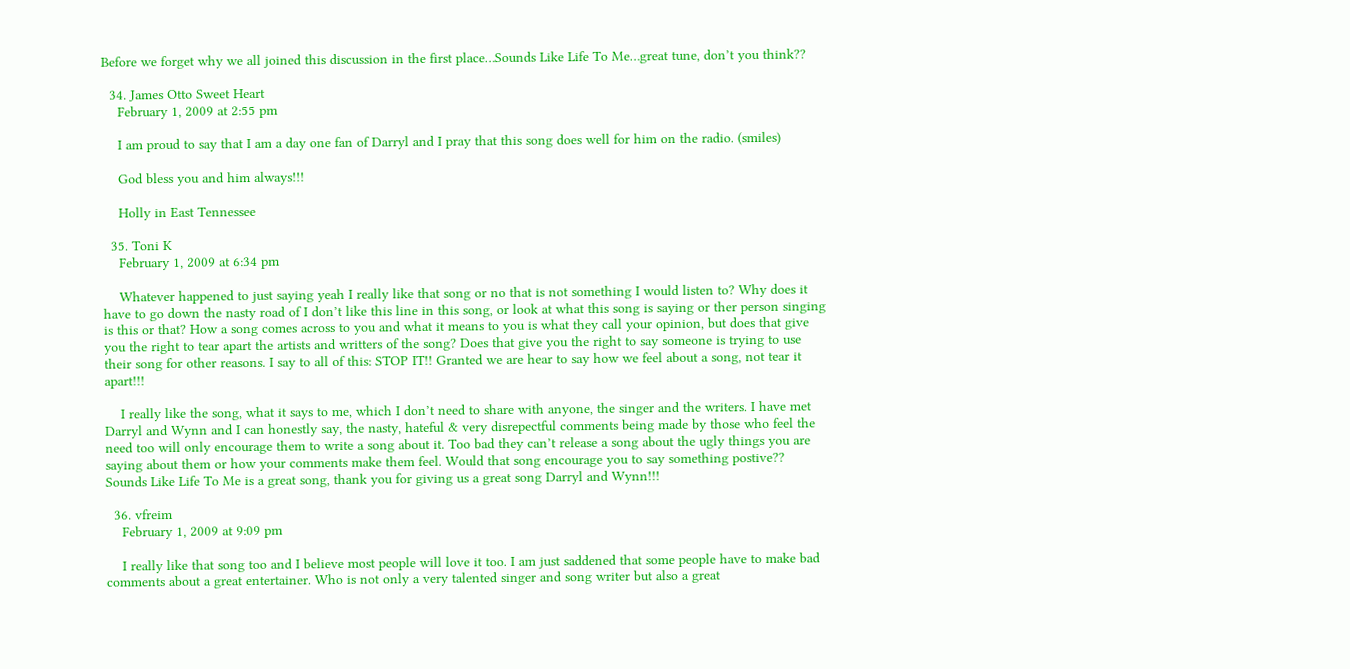Before we forget why we all joined this discussion in the first place…Sounds Like Life To Me…great tune, don’t you think??

  34. James Otto Sweet Heart
    February 1, 2009 at 2:55 pm

    I am proud to say that I am a day one fan of Darryl and I pray that this song does well for him on the radio. (smiles)

    God bless you and him always!!!

    Holly in East Tennessee

  35. Toni K
    February 1, 2009 at 6:34 pm

    Whatever happened to just saying yeah I really like that song or no that is not something I would listen to? Why does it have to go down the nasty road of I don’t like this line in this song, or look at what this song is saying or ther person singing is this or that? How a song comes across to you and what it means to you is what they call your opinion, but does that give you the right to tear apart the artists and writters of the song? Does that give you the right to say someone is trying to use their song for other reasons. I say to all of this: STOP IT!! Granted we are hear to say how we feel about a song, not tear it apart!!!

    I really like the song, what it says to me, which I don’t need to share with anyone, the singer and the writers. I have met Darryl and Wynn and I can honestly say, the nasty, hateful & very disrepectful comments being made by those who feel the need too will only encourage them to write a song about it. Too bad they can’t release a song about the ugly things you are saying about them or how your comments make them feel. Would that song encourage you to say something postive?? Sounds Like Life To Me is a great song, thank you for giving us a great song Darryl and Wynn!!!

  36. vfreim
    February 1, 2009 at 9:09 pm

    I really like that song too and I believe most people will love it too. I am just saddened that some people have to make bad comments about a great entertainer. Who is not only a very talented singer and song writer but also a great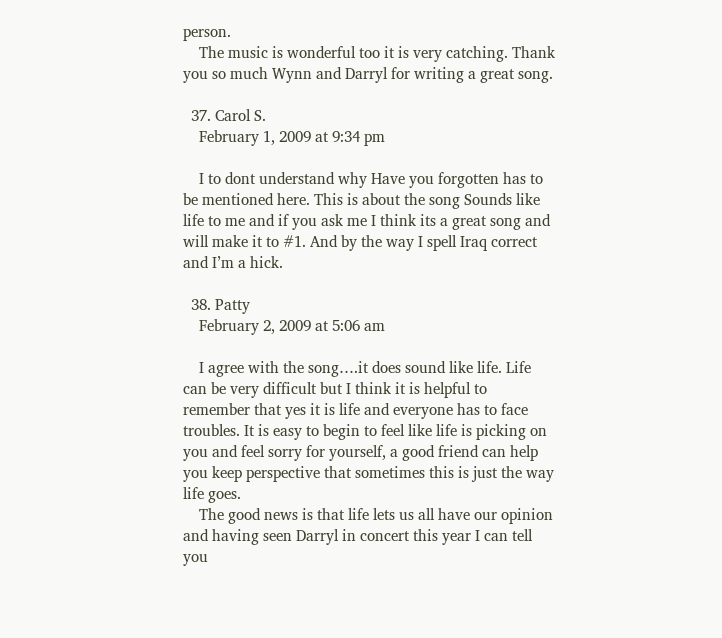person.
    The music is wonderful too it is very catching. Thank you so much Wynn and Darryl for writing a great song.

  37. Carol S.
    February 1, 2009 at 9:34 pm

    I to dont understand why Have you forgotten has to be mentioned here. This is about the song Sounds like life to me and if you ask me I think its a great song and will make it to #1. And by the way I spell Iraq correct and I’m a hick.

  38. Patty
    February 2, 2009 at 5:06 am

    I agree with the song….it does sound like life. Life can be very difficult but I think it is helpful to remember that yes it is life and everyone has to face troubles. It is easy to begin to feel like life is picking on you and feel sorry for yourself, a good friend can help you keep perspective that sometimes this is just the way life goes.
    The good news is that life lets us all have our opinion and having seen Darryl in concert this year I can tell you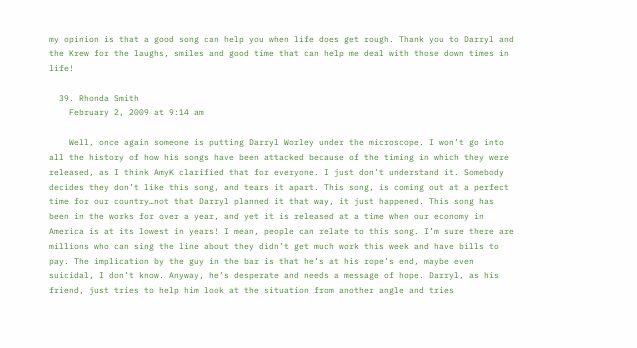my opinion is that a good song can help you when life does get rough. Thank you to Darryl and the Krew for the laughs, smiles and good time that can help me deal with those down times in life!

  39. Rhonda Smith
    February 2, 2009 at 9:14 am

    Well, once again someone is putting Darryl Worley under the microscope. I won’t go into all the history of how his songs have been attacked because of the timing in which they were released, as I think AmyK clarified that for everyone. I just don’t understand it. Somebody decides they don’t like this song, and tears it apart. This song, is coming out at a perfect time for our country…not that Darryl planned it that way, it just happened. This song has been in the works for over a year, and yet it is released at a time when our economy in America is at its lowest in years! I mean, people can relate to this song. I’m sure there are millions who can sing the line about they didn’t get much work this week and have bills to pay. The implication by the guy in the bar is that he’s at his rope’s end, maybe even suicidal, I don’t know. Anyway, he’s desperate and needs a message of hope. Darryl, as his friend, just tries to help him look at the situation from another angle and tries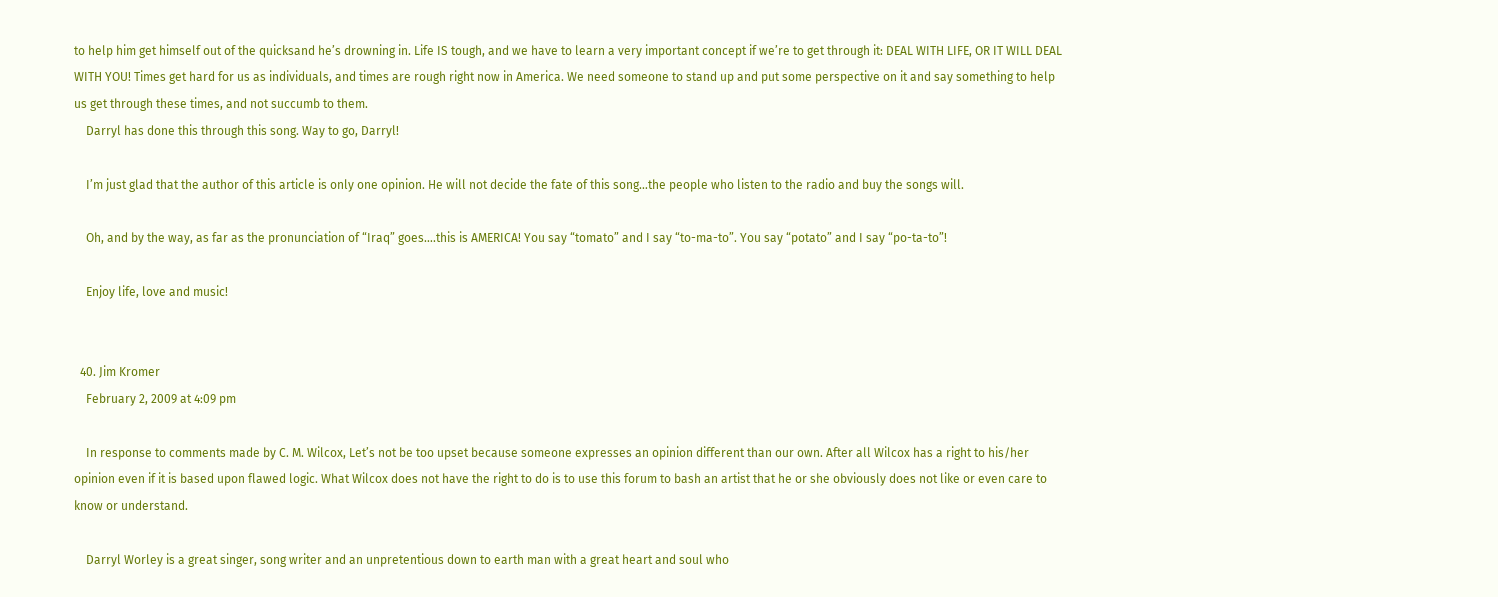to help him get himself out of the quicksand he’s drowning in. Life IS tough, and we have to learn a very important concept if we’re to get through it: DEAL WITH LIFE, OR IT WILL DEAL WITH YOU! Times get hard for us as individuals, and times are rough right now in America. We need someone to stand up and put some perspective on it and say something to help us get through these times, and not succumb to them.
    Darryl has done this through this song. Way to go, Darryl!

    I’m just glad that the author of this article is only one opinion. He will not decide the fate of this song…the people who listen to the radio and buy the songs will.

    Oh, and by the way, as far as the pronunciation of “Iraq” goes….this is AMERICA! You say “tomato” and I say “to-ma-to”. You say “potato” and I say “po-ta-to”!

    Enjoy life, love and music!


  40. Jim Kromer
    February 2, 2009 at 4:09 pm

    In response to comments made by C. M. Wilcox, Let’s not be too upset because someone expresses an opinion different than our own. After all Wilcox has a right to his/her opinion even if it is based upon flawed logic. What Wilcox does not have the right to do is to use this forum to bash an artist that he or she obviously does not like or even care to know or understand.

    Darryl Worley is a great singer, song writer and an unpretentious down to earth man with a great heart and soul who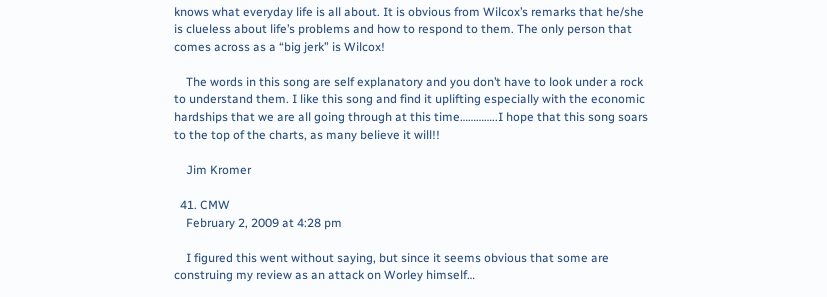knows what everyday life is all about. It is obvious from Wilcox’s remarks that he/she is clueless about life’s problems and how to respond to them. The only person that comes across as a “big jerk” is Wilcox!

    The words in this song are self explanatory and you don’t have to look under a rock to understand them. I like this song and find it uplifting especially with the economic hardships that we are all going through at this time…………..I hope that this song soars to the top of the charts, as many believe it will!!

    Jim Kromer

  41. CMW
    February 2, 2009 at 4:28 pm

    I figured this went without saying, but since it seems obvious that some are construing my review as an attack on Worley himself…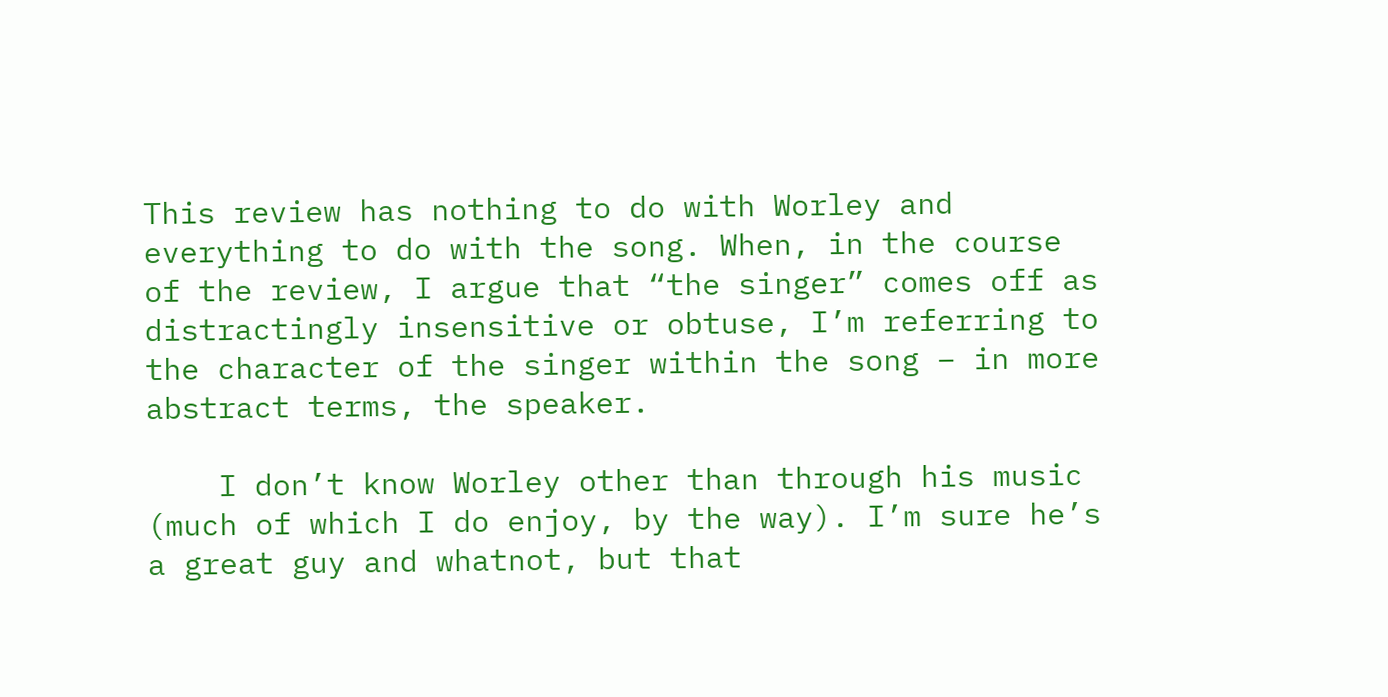This review has nothing to do with Worley and everything to do with the song. When, in the course of the review, I argue that “the singer” comes off as distractingly insensitive or obtuse, I’m referring to the character of the singer within the song – in more abstract terms, the speaker.

    I don’t know Worley other than through his music (much of which I do enjoy, by the way). I’m sure he’s a great guy and whatnot, but that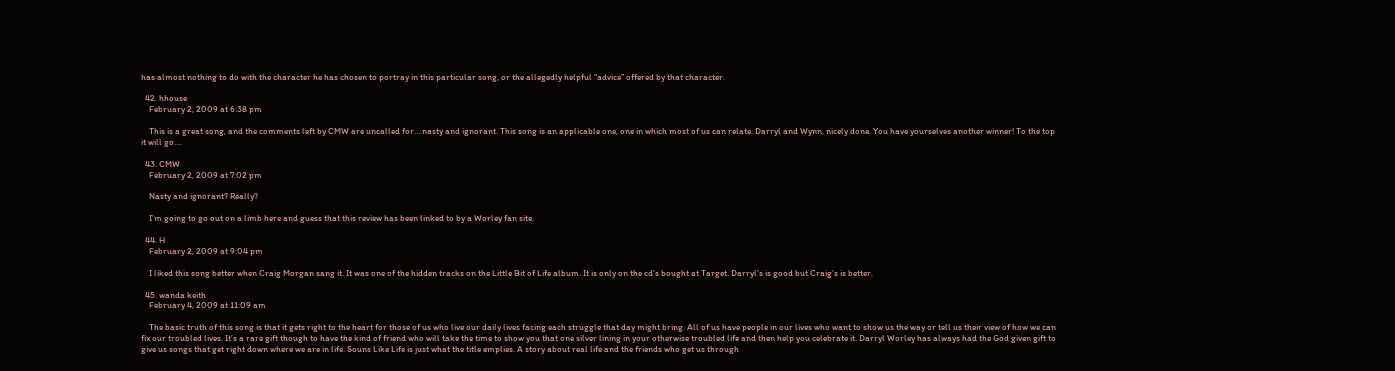has almost nothing to do with the character he has chosen to portray in this particular song, or the allegedly helpful “advice” offered by that character.

  42. hhouse
    February 2, 2009 at 6:38 pm

    This is a great song, and the comments left by CMW are uncalled for….nasty and ignorant. This song is an applicable one, one in which most of us can relate. Darryl and Wynn, nicely done. You have yourselves another winner! To the top it will go….

  43. CMW
    February 2, 2009 at 7:02 pm

    Nasty and ignorant? Really?

    I’m going to go out on a limb here and guess that this review has been linked to by a Worley fan site.

  44. H
    February 2, 2009 at 9:04 pm

    I liked this song better when Craig Morgan sang it. It was one of the hidden tracks on the Little Bit of Life album. It is only on the cd’s bought at Target. Darryl’s is good but Craig’s is better.

  45. wanda keith
    February 4, 2009 at 11:09 am

    The basic truth of this song is that it gets right to the heart for those of us who live our daily lives facing each struggle that day might bring. All of us have people in our lives who want to show us the way or tell us their view of how we can fix our troubled lives. It’s a rare gift though to have the kind of friend who will take the time to show you that one silver lining in your otherwise troubled life and then help you celebrate it. Darryl Worley has always had the God given gift to give us songs that get right down where we are in life. Souns Like Life is just what the title emplies. A story about real life and the friends who get us through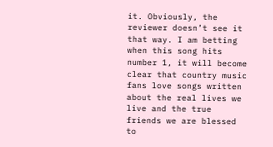it. Obviously, the reviewer doesn’t see it that way. I am betting when this song hits number 1, it will become clear that country music fans love songs written about the real lives we live and the true friends we are blessed to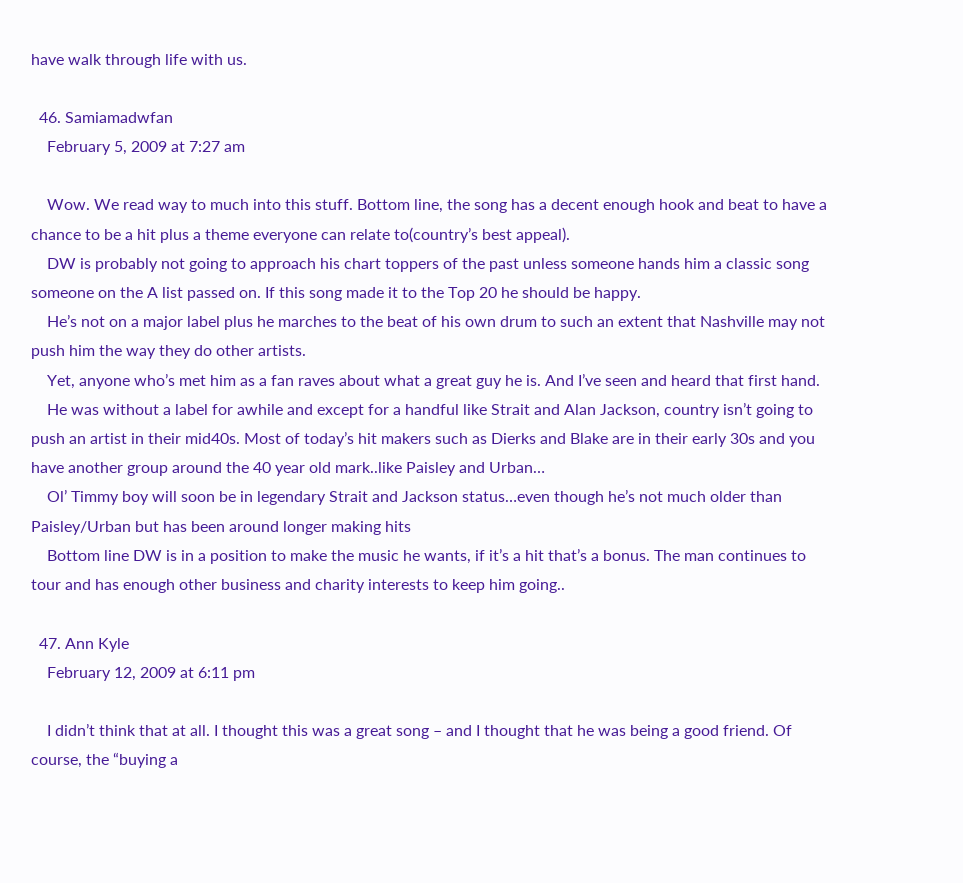have walk through life with us.

  46. Samiamadwfan
    February 5, 2009 at 7:27 am

    Wow. We read way to much into this stuff. Bottom line, the song has a decent enough hook and beat to have a chance to be a hit plus a theme everyone can relate to(country’s best appeal).
    DW is probably not going to approach his chart toppers of the past unless someone hands him a classic song someone on the A list passed on. If this song made it to the Top 20 he should be happy.
    He’s not on a major label plus he marches to the beat of his own drum to such an extent that Nashville may not push him the way they do other artists.
    Yet, anyone who’s met him as a fan raves about what a great guy he is. And I’ve seen and heard that first hand.
    He was without a label for awhile and except for a handful like Strait and Alan Jackson, country isn’t going to push an artist in their mid40s. Most of today’s hit makers such as Dierks and Blake are in their early 30s and you have another group around the 40 year old mark..like Paisley and Urban…
    Ol’ Timmy boy will soon be in legendary Strait and Jackson status…even though he’s not much older than Paisley/Urban but has been around longer making hits
    Bottom line DW is in a position to make the music he wants, if it’s a hit that’s a bonus. The man continues to tour and has enough other business and charity interests to keep him going..

  47. Ann Kyle
    February 12, 2009 at 6:11 pm

    I didn’t think that at all. I thought this was a great song – and I thought that he was being a good friend. Of course, the “buying a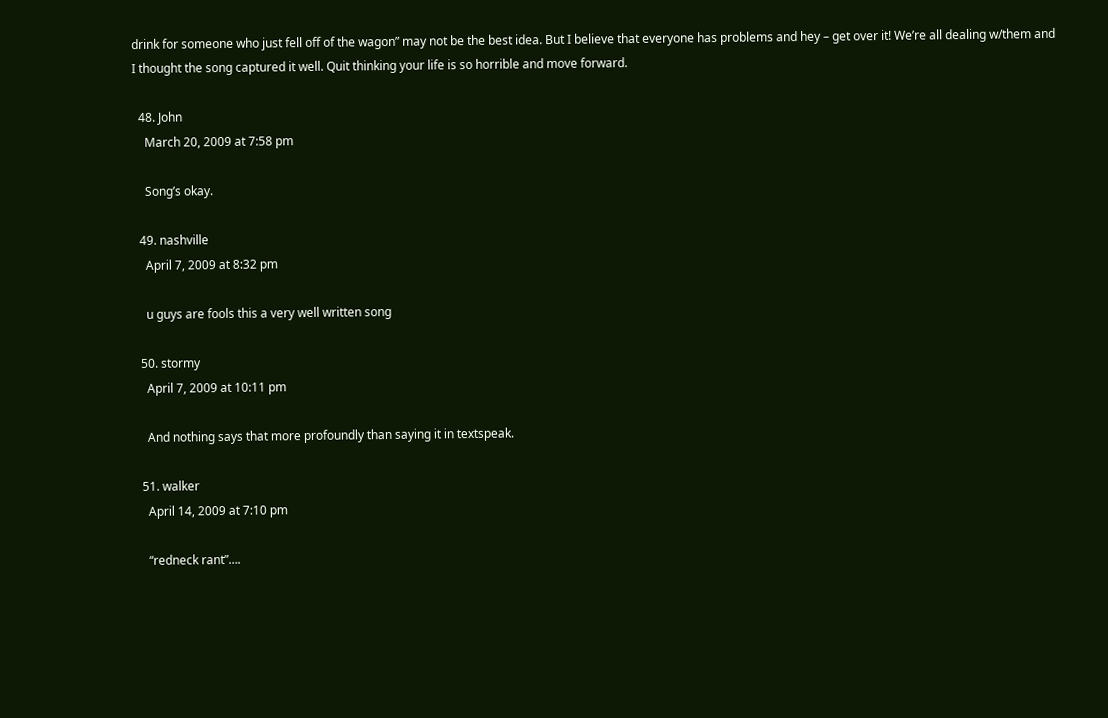drink for someone who just fell off of the wagon” may not be the best idea. But I believe that everyone has problems and hey – get over it! We’re all dealing w/them and I thought the song captured it well. Quit thinking your life is so horrible and move forward.

  48. John
    March 20, 2009 at 7:58 pm

    Song’s okay.

  49. nashville
    April 7, 2009 at 8:32 pm

    u guys are fools this a very well written song

  50. stormy
    April 7, 2009 at 10:11 pm

    And nothing says that more profoundly than saying it in textspeak.

  51. walker
    April 14, 2009 at 7:10 pm

    “redneck rant”….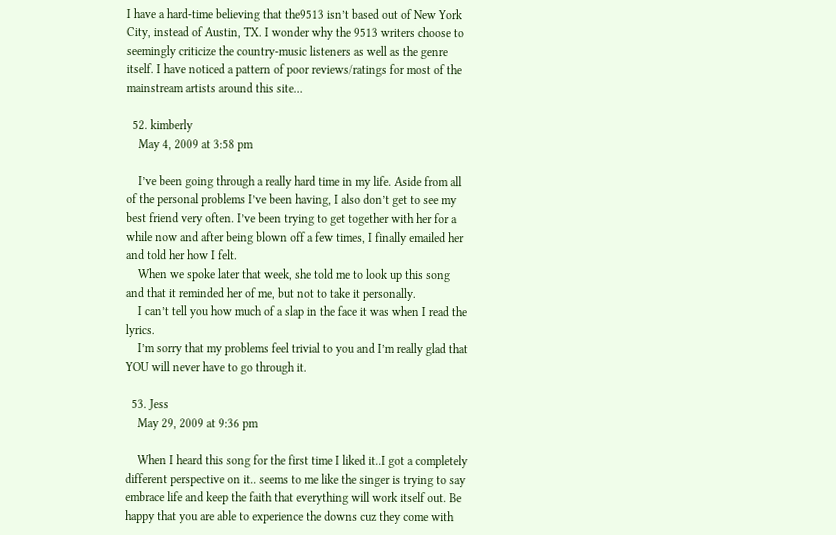I have a hard-time believing that the9513 isn’t based out of New York City, instead of Austin, TX. I wonder why the 9513 writers choose to seemingly criticize the country-music listeners as well as the genre itself. I have noticed a pattern of poor reviews/ratings for most of the mainstream artists around this site…

  52. kimberly
    May 4, 2009 at 3:58 pm

    I’ve been going through a really hard time in my life. Aside from all of the personal problems I’ve been having, I also don’t get to see my best friend very often. I’ve been trying to get together with her for a while now and after being blown off a few times, I finally emailed her and told her how I felt.
    When we spoke later that week, she told me to look up this song and that it reminded her of me, but not to take it personally.
    I can’t tell you how much of a slap in the face it was when I read the lyrics.
    I’m sorry that my problems feel trivial to you and I’m really glad that YOU will never have to go through it.

  53. Jess
    May 29, 2009 at 9:36 pm

    When I heard this song for the first time I liked it..I got a completely different perspective on it.. seems to me like the singer is trying to say embrace life and keep the faith that everything will work itself out. Be happy that you are able to experience the downs cuz they come with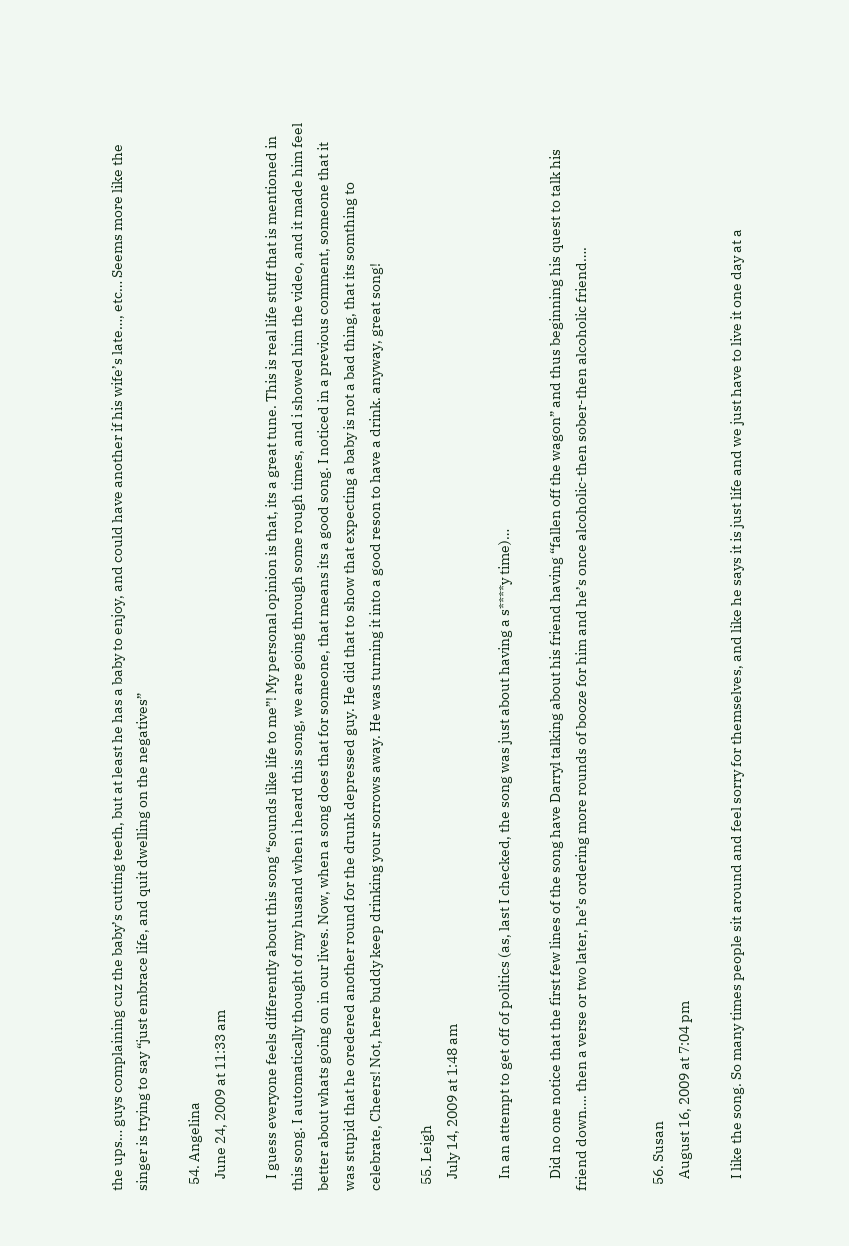the ups… guys complaining cuz the baby’s cutting teeth, but at least he has a baby to enjoy, and could have another if his wife’s late…, etc… Seems more like the singer is trying to say “just embrace life, and quit dwelling on the negatives”

  54. Angelina
    June 24, 2009 at 11:33 am

    I guess everyone feels differently about this song “sounds like life to me”! My personal opinion is that, its a great tune. This is real life stuff that is mentioned in this song. I automatically thought of my husand when i heard this song, we are going through some rough times, and i showed him the video, and it made him feel better about whats going on in our lives. Now, when a song does that for someone, that means its a good song. I noticed in a previous comment, someone that it was stupid that he oredered another round for the drunk depressed guy. He did that to show that expecting a baby is not a bad thing, that its somthing to celebrate, Cheers! Not, here buddy keep drinking your sorrows away. He was turning it into a good reson to have a drink. anyway, great song!

  55. Leigh
    July 14, 2009 at 1:48 am

    In an attempt to get off of politics (as, last I checked, the song was just about having a s****y time)…

    Did no one notice that the first few lines of the song have Darryl talking about his friend having “fallen off the wagon” and thus beginning his quest to talk his friend down…. then a verse or two later, he’s ordering more rounds of booze for him and he’s once alcoholic-then sober-then alcoholic friend….


  56. Susan
    August 16, 2009 at 7:04 pm

    I like the song. So many times people sit around and feel sorry for themselves, and like he says it is just life and we just have to live it one day at a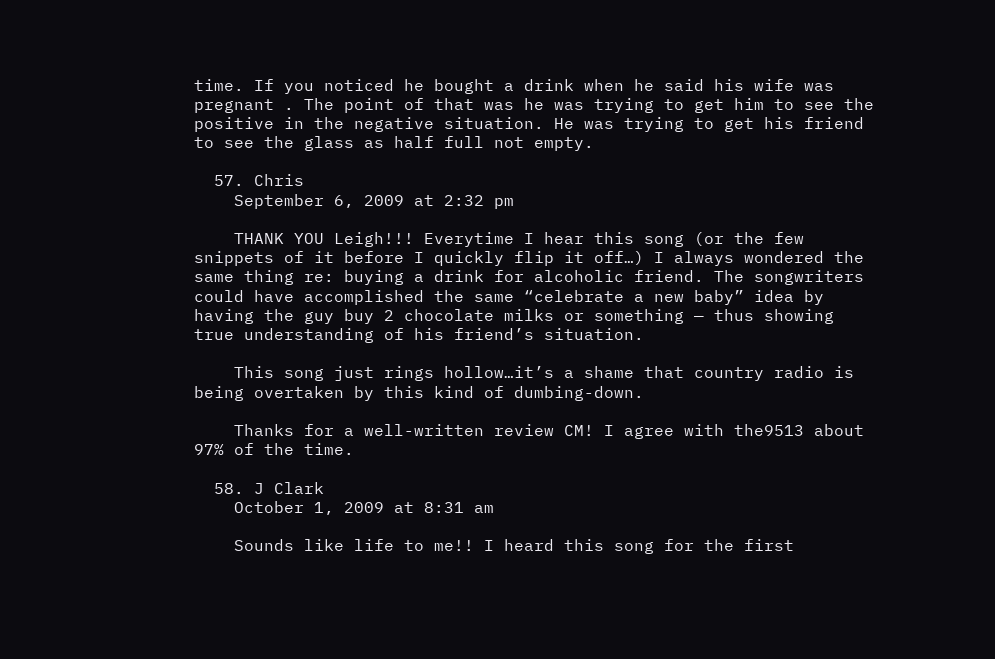time. If you noticed he bought a drink when he said his wife was pregnant . The point of that was he was trying to get him to see the positive in the negative situation. He was trying to get his friend to see the glass as half full not empty.

  57. Chris
    September 6, 2009 at 2:32 pm

    THANK YOU Leigh!!! Everytime I hear this song (or the few snippets of it before I quickly flip it off…) I always wondered the same thing re: buying a drink for alcoholic friend. The songwriters could have accomplished the same “celebrate a new baby” idea by having the guy buy 2 chocolate milks or something — thus showing true understanding of his friend’s situation.

    This song just rings hollow…it’s a shame that country radio is being overtaken by this kind of dumbing-down.

    Thanks for a well-written review CM! I agree with the9513 about 97% of the time.

  58. J Clark
    October 1, 2009 at 8:31 am

    Sounds like life to me!! I heard this song for the first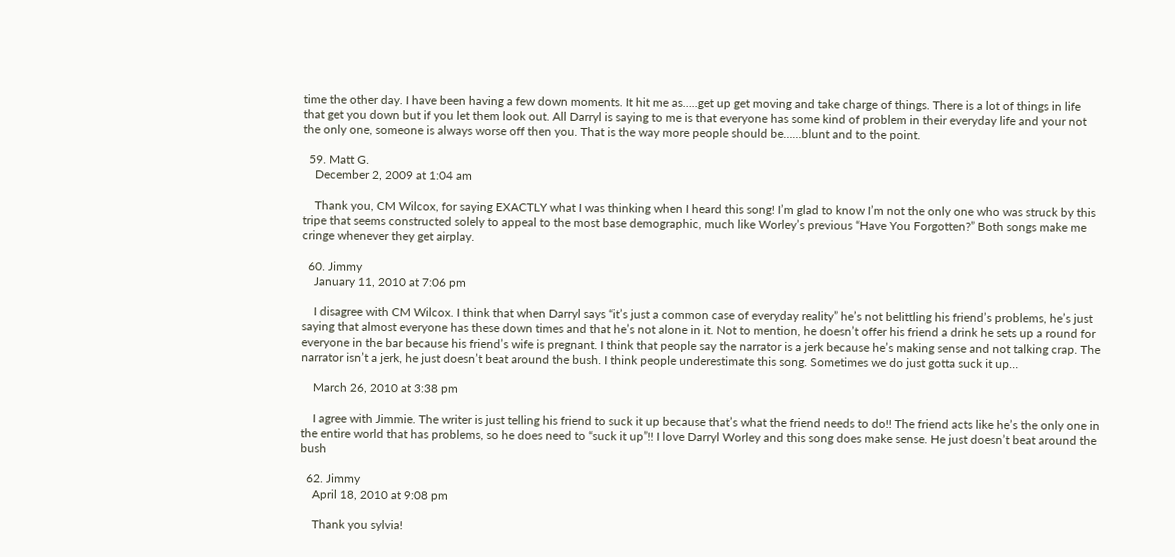time the other day. I have been having a few down moments. It hit me as…..get up get moving and take charge of things. There is a lot of things in life that get you down but if you let them look out. All Darryl is saying to me is that everyone has some kind of problem in their everyday life and your not the only one, someone is always worse off then you. That is the way more people should be……blunt and to the point.

  59. Matt G.
    December 2, 2009 at 1:04 am

    Thank you, CM Wilcox, for saying EXACTLY what I was thinking when I heard this song! I’m glad to know I’m not the only one who was struck by this tripe that seems constructed solely to appeal to the most base demographic, much like Worley’s previous “Have You Forgotten?” Both songs make me cringe whenever they get airplay.

  60. Jimmy
    January 11, 2010 at 7:06 pm

    I disagree with CM Wilcox. I think that when Darryl says “it’s just a common case of everyday reality” he’s not belittling his friend’s problems, he’s just saying that almost everyone has these down times and that he’s not alone in it. Not to mention, he doesn’t offer his friend a drink he sets up a round for everyone in the bar because his friend’s wife is pregnant. I think that people say the narrator is a jerk because he’s making sense and not talking crap. The narrator isn’t a jerk, he just doesn’t beat around the bush. I think people underestimate this song. Sometimes we do just gotta suck it up…

    March 26, 2010 at 3:38 pm

    I agree with Jimmie. The writer is just telling his friend to suck it up because that’s what the friend needs to do!! The friend acts like he’s the only one in the entire world that has problems, so he does need to “suck it up”!! I love Darryl Worley and this song does make sense. He just doesn’t beat around the bush

  62. Jimmy
    April 18, 2010 at 9:08 pm

    Thank you sylvia!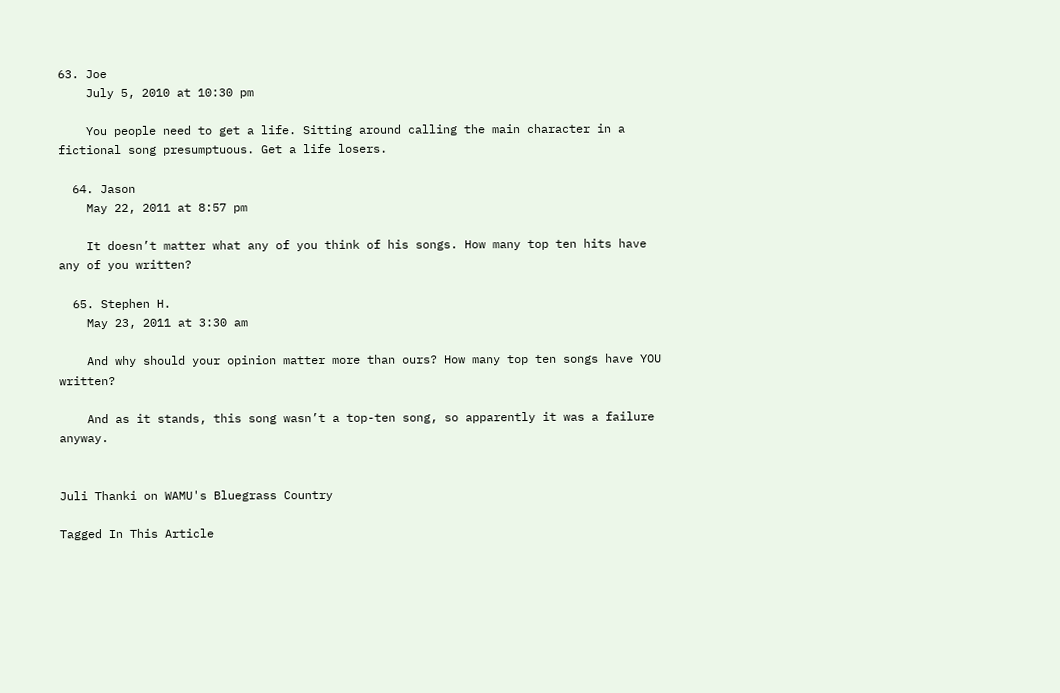63. Joe
    July 5, 2010 at 10:30 pm

    You people need to get a life. Sitting around calling the main character in a fictional song presumptuous. Get a life losers.

  64. Jason
    May 22, 2011 at 8:57 pm

    It doesn’t matter what any of you think of his songs. How many top ten hits have any of you written?

  65. Stephen H.
    May 23, 2011 at 3:30 am

    And why should your opinion matter more than ours? How many top ten songs have YOU written?

    And as it stands, this song wasn’t a top-ten song, so apparently it was a failure anyway.


Juli Thanki on WAMU's Bluegrass Country

Tagged In This Article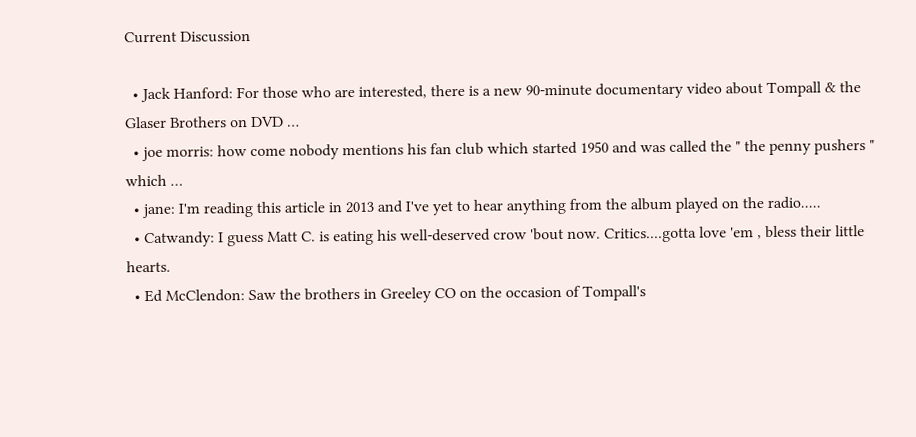Current Discussion

  • Jack Hanford: For those who are interested, there is a new 90-minute documentary video about Tompall & the Glaser Brothers on DVD …
  • joe morris: how come nobody mentions his fan club which started 1950 and was called the " the penny pushers " which …
  • jane: I'm reading this article in 2013 and I've yet to hear anything from the album played on the radio.....
  • Catwandy: I guess Matt C. is eating his well-deserved crow 'bout now. Critics....gotta love 'em , bless their little hearts.
  • Ed McClendon: Saw the brothers in Greeley CO on the occasion of Tompall's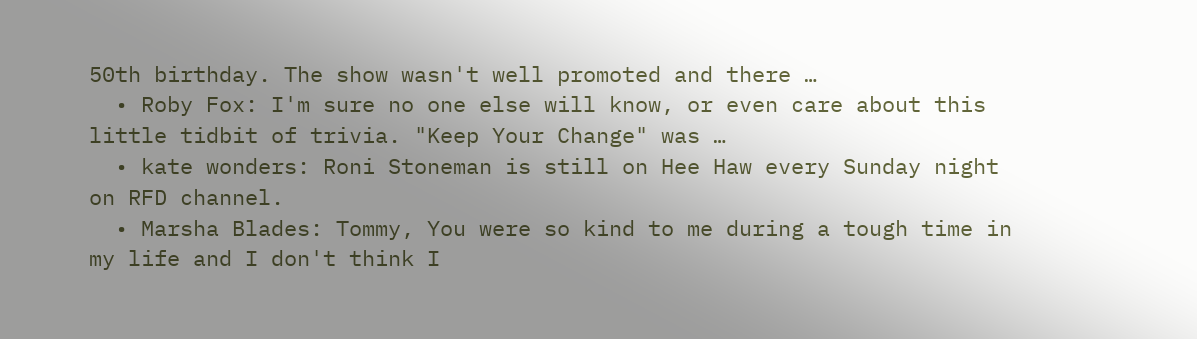50th birthday. The show wasn't well promoted and there …
  • Roby Fox: I'm sure no one else will know, or even care about this little tidbit of trivia. "Keep Your Change" was …
  • kate wonders: Roni Stoneman is still on Hee Haw every Sunday night on RFD channel.
  • Marsha Blades: Tommy, You were so kind to me during a tough time in my life and I don't think I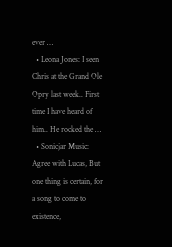ever …
  • Leona Jones: I seen Chris at the Grand Ole Opry last week.. First time I have heard of him.. He rocked the …
  • Sonicjar Music: Agree with Lucas, But one thing is certain, for a song to come to existence,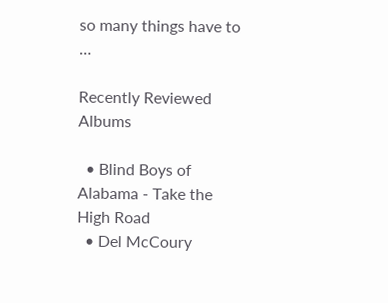so many things have to …

Recently Reviewed Albums

  • Blind Boys of Alabama - Take the High Road
  • Del McCoury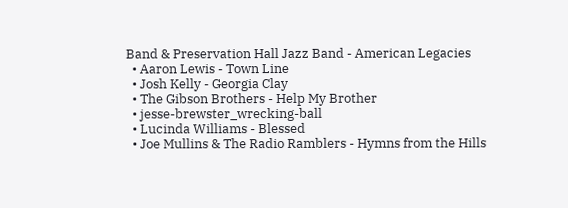Band & Preservation Hall Jazz Band - American Legacies
  • Aaron Lewis - Town Line
  • Josh Kelly - Georgia Clay
  • The Gibson Brothers - Help My Brother
  • jesse-brewster_wrecking-ball
  • Lucinda Williams - Blessed
  • Joe Mullins & The Radio Ramblers - Hymns from the Hills